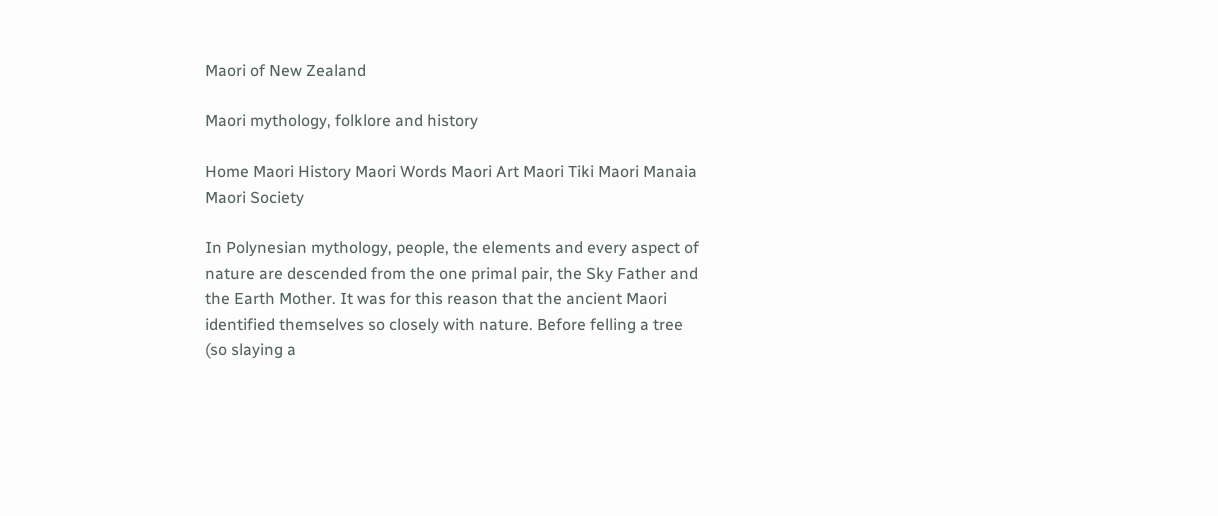Maori of New Zealand

Maori mythology, folklore and history

Home Maori History Maori Words Maori Art Maori Tiki Maori Manaia Maori Society

In Polynesian mythology, people, the elements and every aspect of nature are descended from the one primal pair, the Sky Father and the Earth Mother. It was for this reason that the ancient Maori identified themselves so closely with nature. Before felling a tree (so slaying a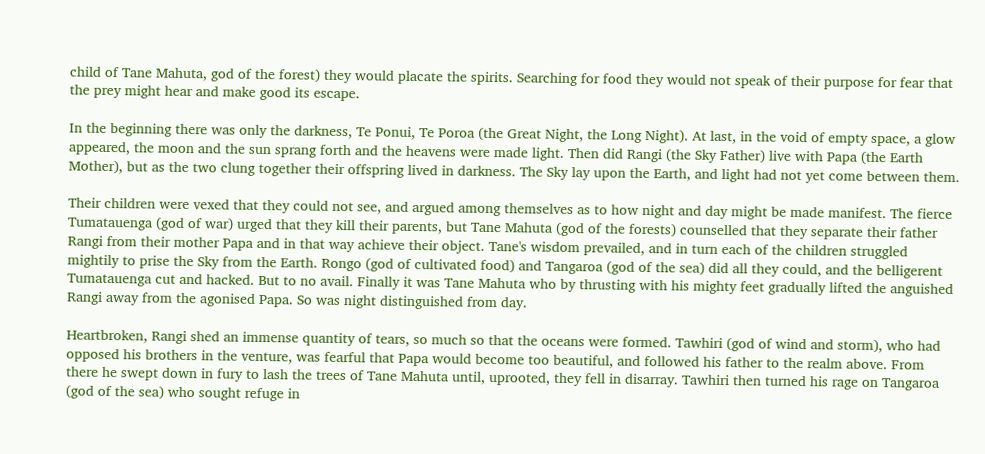child of Tane Mahuta, god of the forest) they would placate the spirits. Searching for food they would not speak of their purpose for fear that the prey might hear and make good its escape.

In the beginning there was only the darkness, Te Ponui, Te Poroa (the Great Night, the Long Night). At last, in the void of empty space, a glow appeared, the moon and the sun sprang forth and the heavens were made light. Then did Rangi (the Sky Father) live with Papa (the Earth Mother), but as the two clung together their offspring lived in darkness. The Sky lay upon the Earth, and light had not yet come between them.

Their children were vexed that they could not see, and argued among themselves as to how night and day might be made manifest. The fierce Tumatauenga (god of war) urged that they kill their parents, but Tane Mahuta (god of the forests) counselled that they separate their father Rangi from their mother Papa and in that way achieve their object. Tane's wisdom prevailed, and in turn each of the children struggled mightily to prise the Sky from the Earth. Rongo (god of cultivated food) and Tangaroa (god of the sea) did all they could, and the belligerent Tumatauenga cut and hacked. But to no avail. Finally it was Tane Mahuta who by thrusting with his mighty feet gradually lifted the anguished Rangi away from the agonised Papa. So was night distinguished from day.

Heartbroken, Rangi shed an immense quantity of tears, so much so that the oceans were formed. Tawhiri (god of wind and storm), who had opposed his brothers in the venture, was fearful that Papa would become too beautiful, and followed his father to the realm above. From there he swept down in fury to lash the trees of Tane Mahuta until, uprooted, they fell in disarray. Tawhiri then turned his rage on Tangaroa (god of the sea) who sought refuge in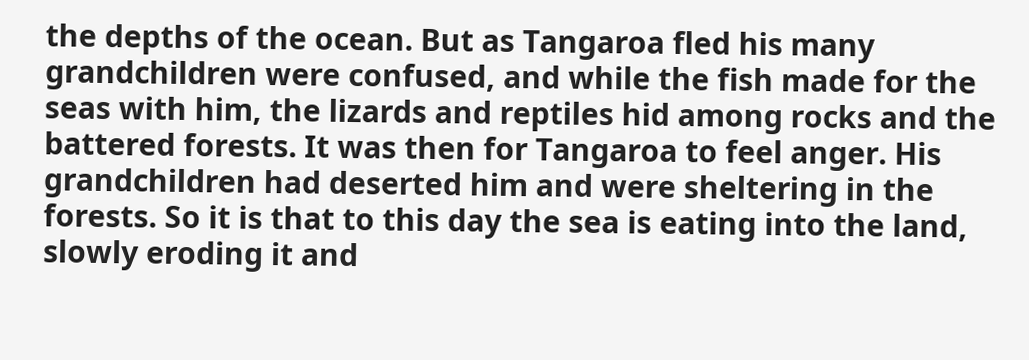the depths of the ocean. But as Tangaroa fled his many grandchildren were confused, and while the fish made for the seas with him, the lizards and reptiles hid among rocks and the battered forests. It was then for Tangaroa to feel anger. His grandchildren had deserted him and were sheltering in the forests. So it is that to this day the sea is eating into the land, slowly eroding it and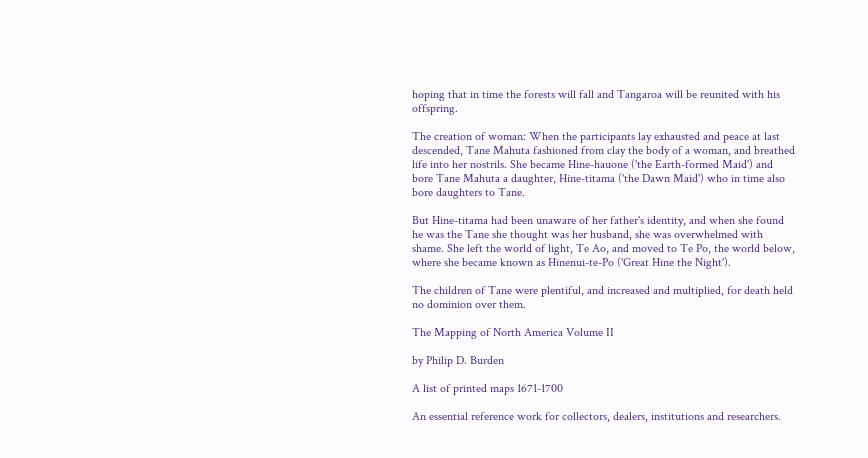hoping that in time the forests will fall and Tangaroa will be reunited with his offspring.

The creation of woman: When the participants lay exhausted and peace at last descended, Tane Mahuta fashioned from clay the body of a woman, and breathed life into her nostrils. She became Hine-hauone ('the Earth-formed Maid') and bore Tane Mahuta a daughter, Hine-titama ('the Dawn Maid') who in time also bore daughters to Tane.

But Hine-titama had been unaware of her father's identity, and when she found he was the Tane she thought was her husband, she was overwhelmed with shame. She left the world of light, Te Ao, and moved to Te Po, the world below, where she became known as Hinenui-te-Po ('Great Hine the Night').

The children of Tane were plentiful, and increased and multiplied, for death held no dominion over them.

The Mapping of North America Volume II

by Philip D. Burden

A list of printed maps 1671-1700

An essential reference work for collectors, dealers, institutions and researchers.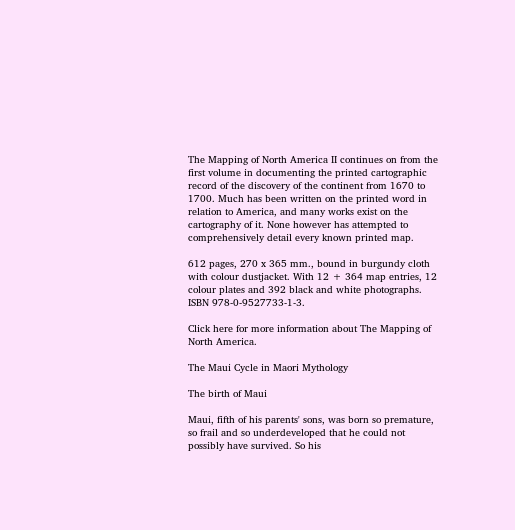The Mapping of North America II continues on from the first volume in documenting the printed cartographic record of the discovery of the continent from 1670 to 1700. Much has been written on the printed word in relation to America, and many works exist on the cartography of it. None however has attempted to comprehensively detail every known printed map.

612 pages, 270 x 365 mm., bound in burgundy cloth with colour dustjacket. With 12 + 364 map entries, 12 colour plates and 392 black and white photographs. ISBN 978-0-9527733-1-3.

Click here for more information about The Mapping of North America.

The Maui Cycle in Maori Mythology

The birth of Maui

Maui, fifth of his parents' sons, was born so premature, so frail and so underdeveloped that he could not possibly have survived. So his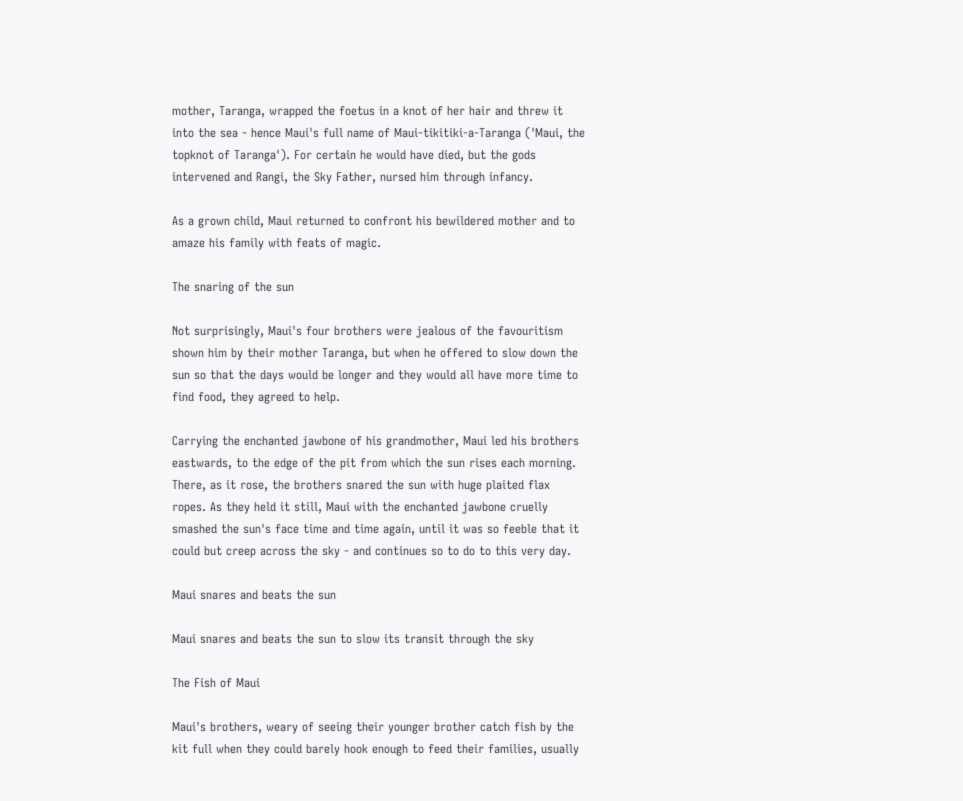mother, Taranga, wrapped the foetus in a knot of her hair and threw it into the sea - hence Maui's full name of Maui-tikitiki-a-Taranga ('Maui, the topknot of Taranga'). For certain he would have died, but the gods intervened and Rangi, the Sky Father, nursed him through infancy.

As a grown child, Maui returned to confront his bewildered mother and to amaze his family with feats of magic.

The snaring of the sun

Not surprisingly, Maui's four brothers were jealous of the favouritism shown him by their mother Taranga, but when he offered to slow down the sun so that the days would be longer and they would all have more time to find food, they agreed to help.

Carrying the enchanted jawbone of his grandmother, Maui led his brothers eastwards, to the edge of the pit from which the sun rises each morning. There, as it rose, the brothers snared the sun with huge plaited flax ropes. As they held it still, Maui with the enchanted jawbone cruelly smashed the sun's face time and time again, until it was so feeble that it could but creep across the sky - and continues so to do to this very day.

Maui snares and beats the sun

Maui snares and beats the sun to slow its transit through the sky

The Fish of Maui

Maui's brothers, weary of seeing their younger brother catch fish by the kit full when they could barely hook enough to feed their families, usually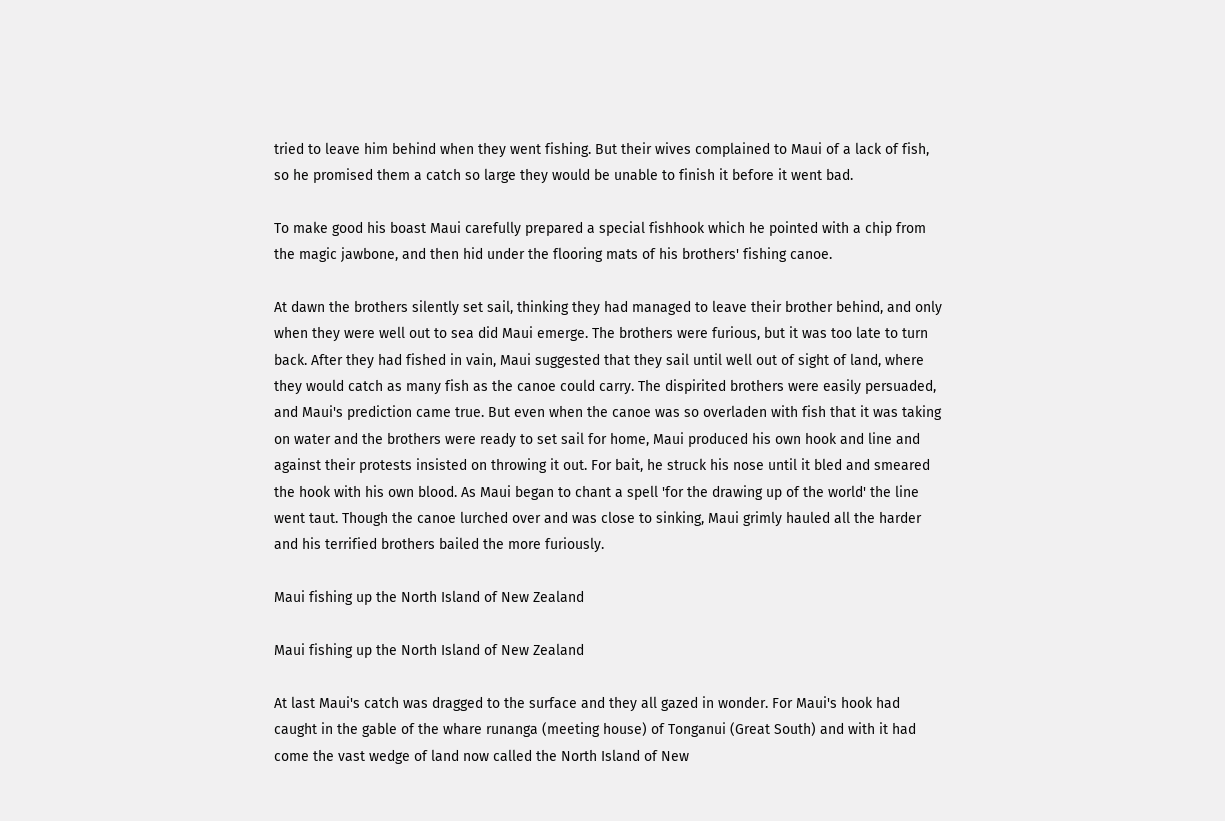tried to leave him behind when they went fishing. But their wives complained to Maui of a lack of fish, so he promised them a catch so large they would be unable to finish it before it went bad.

To make good his boast Maui carefully prepared a special fishhook which he pointed with a chip from the magic jawbone, and then hid under the flooring mats of his brothers' fishing canoe.

At dawn the brothers silently set sail, thinking they had managed to leave their brother behind, and only when they were well out to sea did Maui emerge. The brothers were furious, but it was too late to turn back. After they had fished in vain, Maui suggested that they sail until well out of sight of land, where they would catch as many fish as the canoe could carry. The dispirited brothers were easily persuaded, and Maui's prediction came true. But even when the canoe was so overladen with fish that it was taking on water and the brothers were ready to set sail for home, Maui produced his own hook and line and against their protests insisted on throwing it out. For bait, he struck his nose until it bled and smeared the hook with his own blood. As Maui began to chant a spell 'for the drawing up of the world' the line went taut. Though the canoe lurched over and was close to sinking, Maui grimly hauled all the harder and his terrified brothers bailed the more furiously.

Maui fishing up the North Island of New Zealand

Maui fishing up the North Island of New Zealand

At last Maui's catch was dragged to the surface and they all gazed in wonder. For Maui's hook had caught in the gable of the whare runanga (meeting house) of Tonganui (Great South) and with it had come the vast wedge of land now called the North Island of New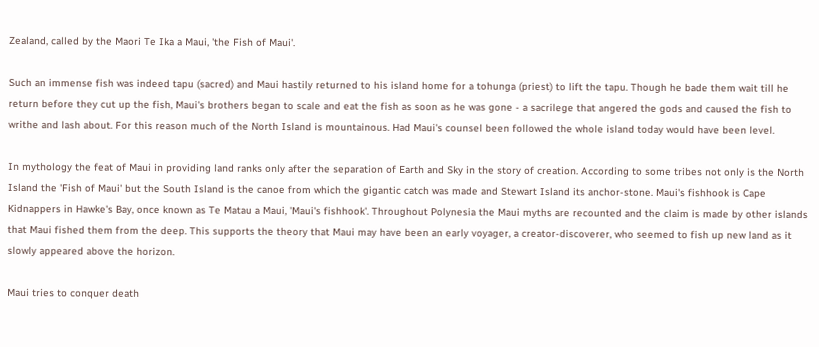Zealand, called by the Maori Te Ika a Maui, 'the Fish of Maui'.

Such an immense fish was indeed tapu (sacred) and Maui hastily returned to his island home for a tohunga (priest) to lift the tapu. Though he bade them wait till he return before they cut up the fish, Maui's brothers began to scale and eat the fish as soon as he was gone - a sacrilege that angered the gods and caused the fish to writhe and lash about. For this reason much of the North Island is mountainous. Had Maui's counsel been followed the whole island today would have been level.

In mythology the feat of Maui in providing land ranks only after the separation of Earth and Sky in the story of creation. According to some tribes not only is the North Island the 'Fish of Maui' but the South Island is the canoe from which the gigantic catch was made and Stewart Island its anchor-stone. Maui's fishhook is Cape Kidnappers in Hawke's Bay, once known as Te Matau a Maui, 'Maui's fishhook'. Throughout Polynesia the Maui myths are recounted and the claim is made by other islands that Maui fished them from the deep. This supports the theory that Maui may have been an early voyager, a creator-discoverer, who seemed to fish up new land as it slowly appeared above the horizon.

Maui tries to conquer death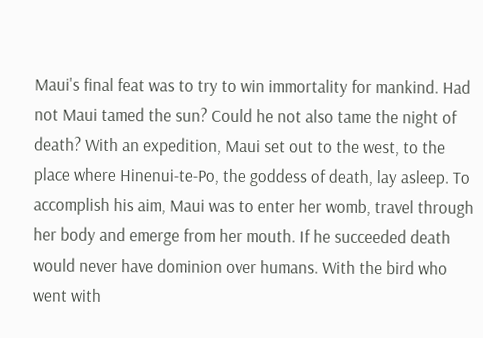Maui's final feat was to try to win immortality for mankind. Had not Maui tamed the sun? Could he not also tame the night of death? With an expedition, Maui set out to the west, to the place where Hinenui-te-Po, the goddess of death, lay asleep. To accomplish his aim, Maui was to enter her womb, travel through her body and emerge from her mouth. If he succeeded death would never have dominion over humans. With the bird who went with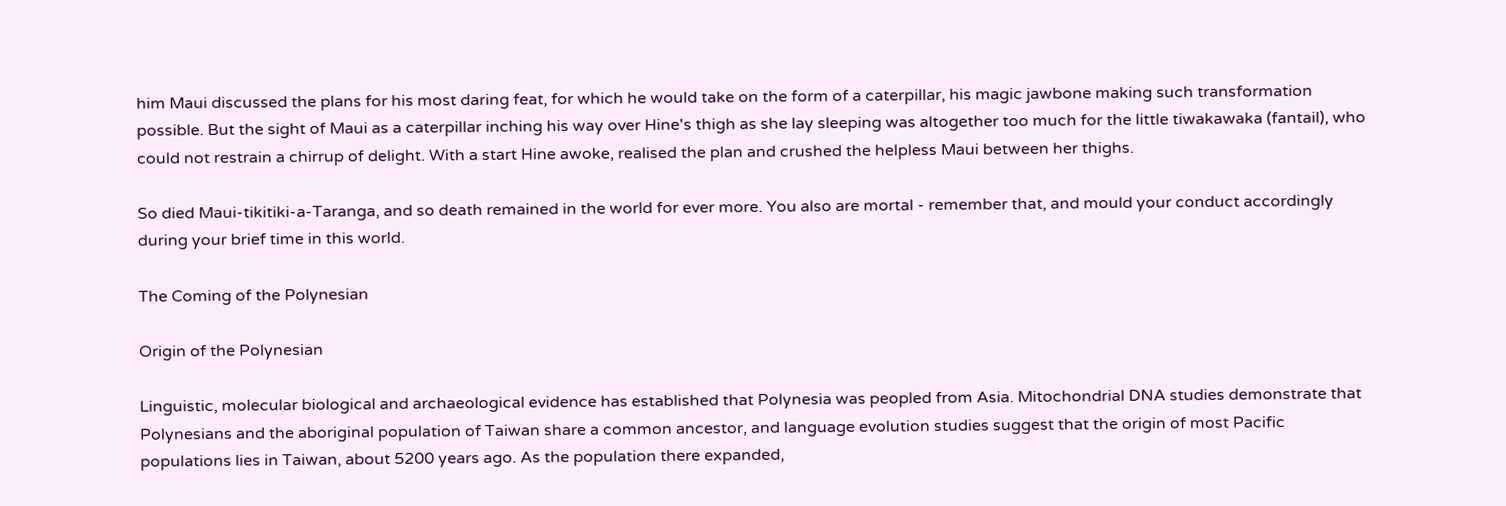him Maui discussed the plans for his most daring feat, for which he would take on the form of a caterpillar, his magic jawbone making such transformation possible. But the sight of Maui as a caterpillar inching his way over Hine's thigh as she lay sleeping was altogether too much for the little tiwakawaka (fantail), who could not restrain a chirrup of delight. With a start Hine awoke, realised the plan and crushed the helpless Maui between her thighs.

So died Maui-tikitiki-a-Taranga, and so death remained in the world for ever more. You also are mortal - remember that, and mould your conduct accordingly during your brief time in this world.

The Coming of the Polynesian

Origin of the Polynesian

Linguistic, molecular biological and archaeological evidence has established that Polynesia was peopled from Asia. Mitochondrial DNA studies demonstrate that Polynesians and the aboriginal population of Taiwan share a common ancestor, and language evolution studies suggest that the origin of most Pacific populations lies in Taiwan, about 5200 years ago. As the population there expanded,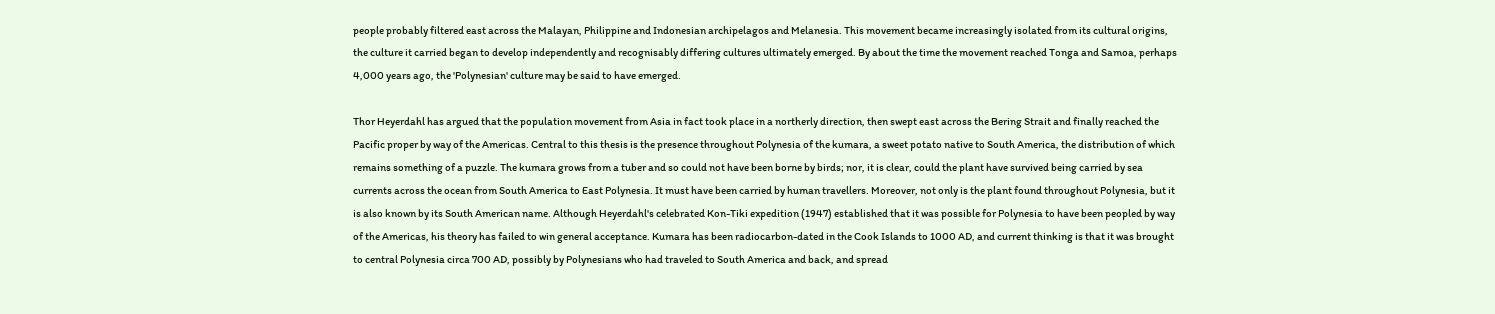people probably filtered east across the Malayan, Philippine and Indonesian archipelagos and Melanesia. This movement became increasingly isolated from its cultural origins, the culture it carried began to develop independently and recognisably differing cultures ultimately emerged. By about the time the movement reached Tonga and Samoa, perhaps 4,000 years ago, the 'Polynesian' culture may be said to have emerged.

Thor Heyerdahl has argued that the population movement from Asia in fact took place in a northerly direction, then swept east across the Bering Strait and finally reached the Pacific proper by way of the Americas. Central to this thesis is the presence throughout Polynesia of the kumara, a sweet potato native to South America, the distribution of which remains something of a puzzle. The kumara grows from a tuber and so could not have been borne by birds; nor, it is clear, could the plant have survived being carried by sea currents across the ocean from South America to East Polynesia. It must have been carried by human travellers. Moreover, not only is the plant found throughout Polynesia, but it is also known by its South American name. Although Heyerdahl's celebrated Kon-Tiki expedition (1947) established that it was possible for Polynesia to have been peopled by way of the Americas, his theory has failed to win general acceptance. Kumara has been radiocarbon-dated in the Cook Islands to 1000 AD, and current thinking is that it was brought to central Polynesia circa 700 AD, possibly by Polynesians who had traveled to South America and back, and spread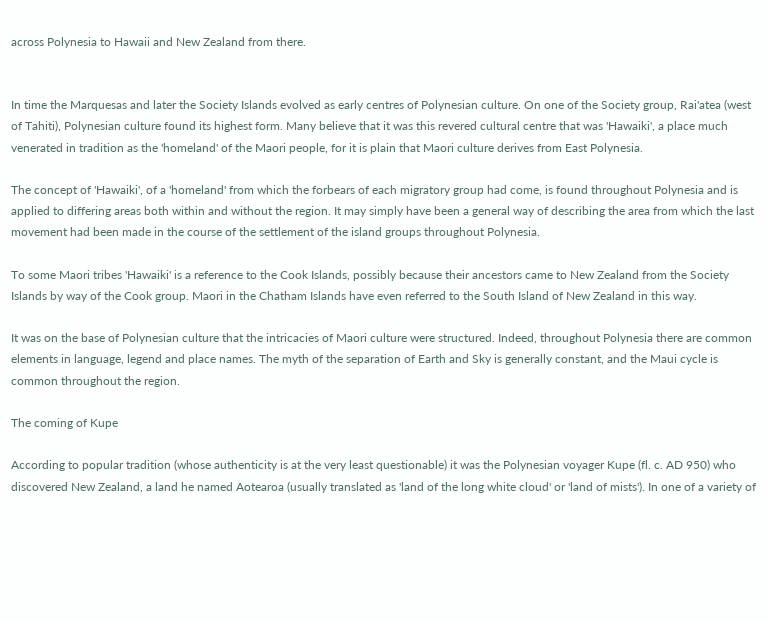across Polynesia to Hawaii and New Zealand from there.


In time the Marquesas and later the Society Islands evolved as early centres of Polynesian culture. On one of the Society group, Rai'atea (west of Tahiti), Polynesian culture found its highest form. Many believe that it was this revered cultural centre that was 'Hawaiki', a place much venerated in tradition as the 'homeland' of the Maori people, for it is plain that Maori culture derives from East Polynesia.

The concept of 'Hawaiki', of a 'homeland' from which the forbears of each migratory group had come, is found throughout Polynesia and is applied to differing areas both within and without the region. It may simply have been a general way of describing the area from which the last movement had been made in the course of the settlement of the island groups throughout Polynesia.

To some Maori tribes 'Hawaiki' is a reference to the Cook Islands, possibly because their ancestors came to New Zealand from the Society Islands by way of the Cook group. Maori in the Chatham Islands have even referred to the South Island of New Zealand in this way.

It was on the base of Polynesian culture that the intricacies of Maori culture were structured. Indeed, throughout Polynesia there are common elements in language, legend and place names. The myth of the separation of Earth and Sky is generally constant, and the Maui cycle is common throughout the region.

The coming of Kupe

According to popular tradition (whose authenticity is at the very least questionable) it was the Polynesian voyager Kupe (fl. c. AD 950) who discovered New Zealand, a land he named Aotearoa (usually translated as 'land of the long white cloud' or 'land of mists'). In one of a variety of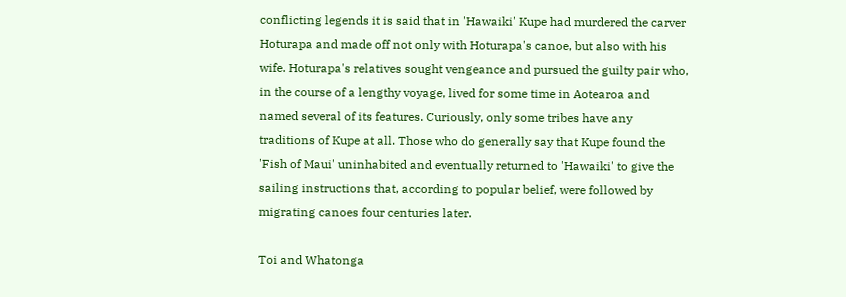conflicting legends it is said that in 'Hawaiki' Kupe had murdered the carver Hoturapa and made off not only with Hoturapa's canoe, but also with his wife. Hoturapa's relatives sought vengeance and pursued the guilty pair who, in the course of a lengthy voyage, lived for some time in Aotearoa and named several of its features. Curiously, only some tribes have any traditions of Kupe at all. Those who do generally say that Kupe found the 'Fish of Maui' uninhabited and eventually returned to 'Hawaiki' to give the sailing instructions that, according to popular belief, were followed by migrating canoes four centuries later.

Toi and Whatonga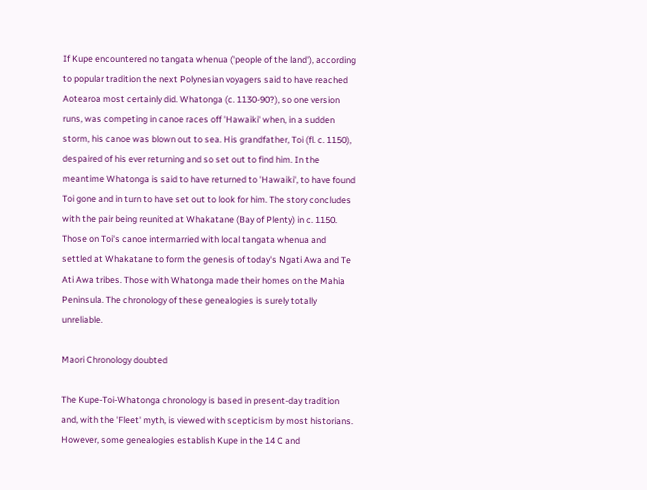If Kupe encountered no tangata whenua ('people of the land'), according to popular tradition the next Polynesian voyagers said to have reached Aotearoa most certainly did. Whatonga (c. 1130-90?), so one version runs, was competing in canoe races off 'Hawaiki' when, in a sudden storm, his canoe was blown out to sea. His grandfather, Toi (fl. c. 1150), despaired of his ever returning and so set out to find him. In the meantime Whatonga is said to have returned to 'Hawaiki', to have found Toi gone and in turn to have set out to look for him. The story concludes with the pair being reunited at Whakatane (Bay of Plenty) in c. 1150. Those on Toi's canoe intermarried with local tangata whenua and settled at Whakatane to form the genesis of today's Ngati Awa and Te Ati Awa tribes. Those with Whatonga made their homes on the Mahia Peninsula. The chronology of these genealogies is surely totally unreliable.

Maori Chronology doubted

The Kupe-Toi-Whatonga chronology is based in present-day tradition and, with the 'Fleet' myth, is viewed with scepticism by most historians. However, some genealogies establish Kupe in the 14 C and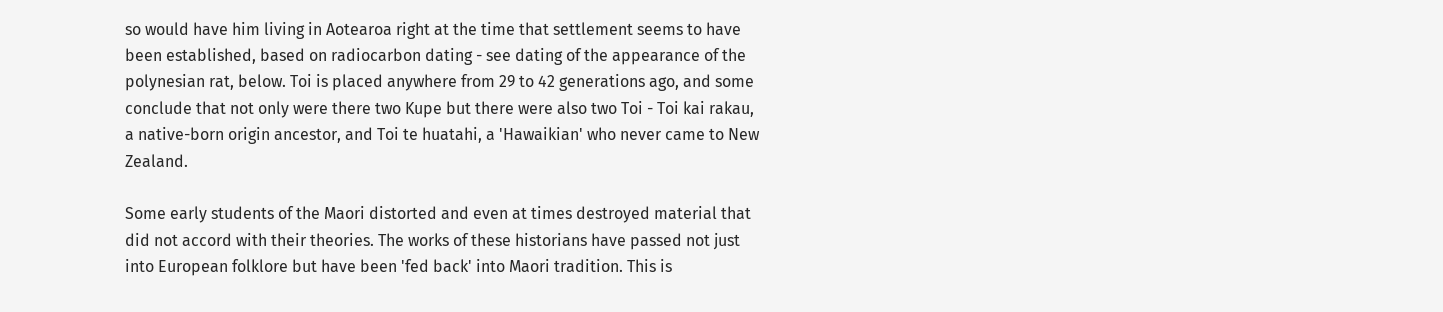so would have him living in Aotearoa right at the time that settlement seems to have been established, based on radiocarbon dating - see dating of the appearance of the polynesian rat, below. Toi is placed anywhere from 29 to 42 generations ago, and some conclude that not only were there two Kupe but there were also two Toi - Toi kai rakau, a native-born origin ancestor, and Toi te huatahi, a 'Hawaikian' who never came to New Zealand.

Some early students of the Maori distorted and even at times destroyed material that did not accord with their theories. The works of these historians have passed not just into European folklore but have been 'fed back' into Maori tradition. This is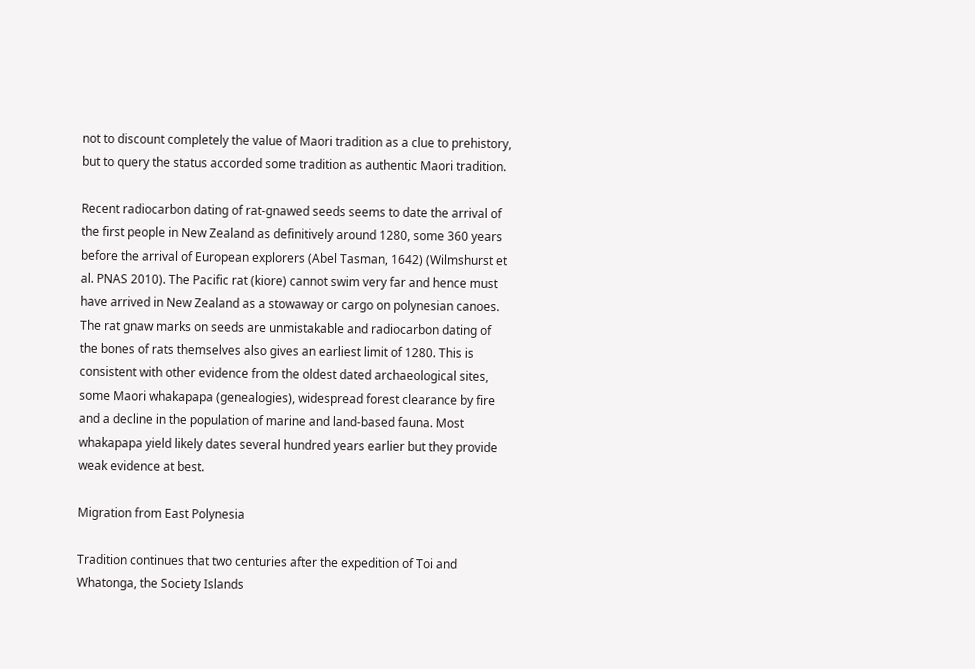not to discount completely the value of Maori tradition as a clue to prehistory, but to query the status accorded some tradition as authentic Maori tradition.

Recent radiocarbon dating of rat-gnawed seeds seems to date the arrival of the first people in New Zealand as definitively around 1280, some 360 years before the arrival of European explorers (Abel Tasman, 1642) (Wilmshurst et al. PNAS 2010). The Pacific rat (kiore) cannot swim very far and hence must have arrived in New Zealand as a stowaway or cargo on polynesian canoes. The rat gnaw marks on seeds are unmistakable and radiocarbon dating of the bones of rats themselves also gives an earliest limit of 1280. This is consistent with other evidence from the oldest dated archaeological sites, some Maori whakapapa (genealogies), widespread forest clearance by fire and a decline in the population of marine and land-based fauna. Most whakapapa yield likely dates several hundred years earlier but they provide weak evidence at best.

Migration from East Polynesia

Tradition continues that two centuries after the expedition of Toi and Whatonga, the Society Islands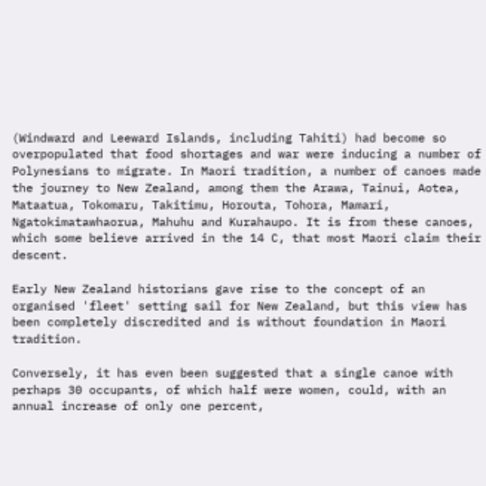(Windward and Leeward Islands, including Tahiti) had become so overpopulated that food shortages and war were inducing a number of Polynesians to migrate. In Maori tradition, a number of canoes made the journey to New Zealand, among them the Arawa, Tainui, Aotea, Mataatua, Tokomaru, Takitimu, Horouta, Tohora, Mamari, Ngatokimatawhaorua, Mahuhu and Kurahaupo. It is from these canoes, which some believe arrived in the 14 C, that most Maori claim their descent.

Early New Zealand historians gave rise to the concept of an organised 'fleet' setting sail for New Zealand, but this view has been completely discredited and is without foundation in Maori tradition.

Conversely, it has even been suggested that a single canoe with perhaps 30 occupants, of which half were women, could, with an annual increase of only one percent,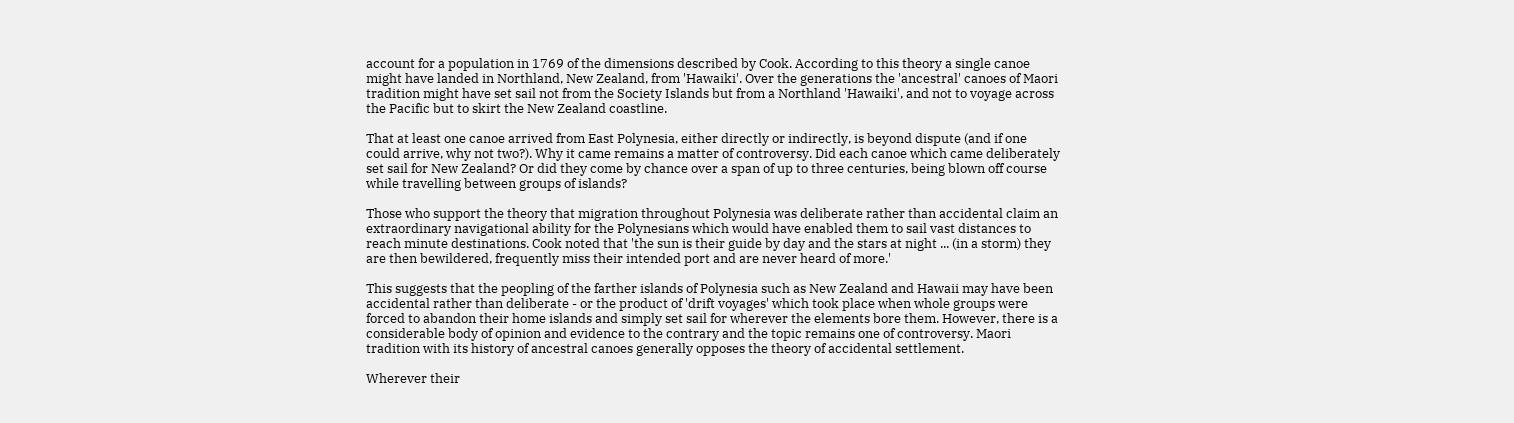account for a population in 1769 of the dimensions described by Cook. According to this theory a single canoe might have landed in Northland, New Zealand, from 'Hawaiki'. Over the generations the 'ancestral' canoes of Maori tradition might have set sail not from the Society Islands but from a Northland 'Hawaiki', and not to voyage across the Pacific but to skirt the New Zealand coastline.

That at least one canoe arrived from East Polynesia, either directly or indirectly, is beyond dispute (and if one could arrive, why not two?). Why it came remains a matter of controversy. Did each canoe which came deliberately set sail for New Zealand? Or did they come by chance over a span of up to three centuries, being blown off course while travelling between groups of islands?

Those who support the theory that migration throughout Polynesia was deliberate rather than accidental claim an extraordinary navigational ability for the Polynesians which would have enabled them to sail vast distances to reach minute destinations. Cook noted that 'the sun is their guide by day and the stars at night ... (in a storm) they are then bewildered, frequently miss their intended port and are never heard of more.'

This suggests that the peopling of the farther islands of Polynesia such as New Zealand and Hawaii may have been accidental rather than deliberate - or the product of 'drift voyages' which took place when whole groups were forced to abandon their home islands and simply set sail for wherever the elements bore them. However, there is a considerable body of opinion and evidence to the contrary and the topic remains one of controversy. Maori tradition with its history of ancestral canoes generally opposes the theory of accidental settlement.

Wherever their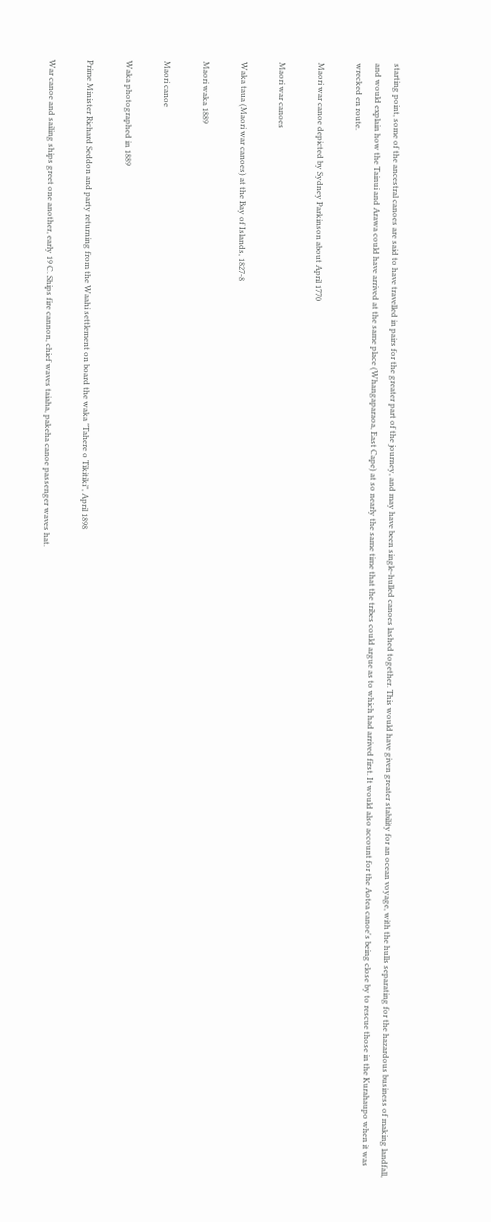starting point, some of the ancestral canoes are said to have travelled in pairs for the greater part of the journey, and may have been single-hulled canoes lashed together. This would have given greater stability for an ocean voyage, with the hulls separating for the hazardous business of making landfall, and would explain how the Tainui and Arawa could have arrived at the same place (Whangaparaoa, East Cape) at so nearly the same time that the tribes could argue as to which had arrived first. It would also account for the Aotea canoe's being close by to rescue those in the Kurahaupo when it was wrecked en route.

Maori war canoe depicted by Sydney Parkinson about April 1770

Maori war canoes

Waka taua (Maori war canoes) at the Bay of Islands, 1827-8

Maori waka 1889

Maori canoe

Waka photographed in 1889

Prime Minister Richard Seddon and party returning from the Waahi settlement on board the waka "Tahere o Tikitiki", April 1898

War canoe and sailing ships greet one another, early 19 C. Ships fire cannon, chief waves taiaha, pakeha canoe passenger waves hat.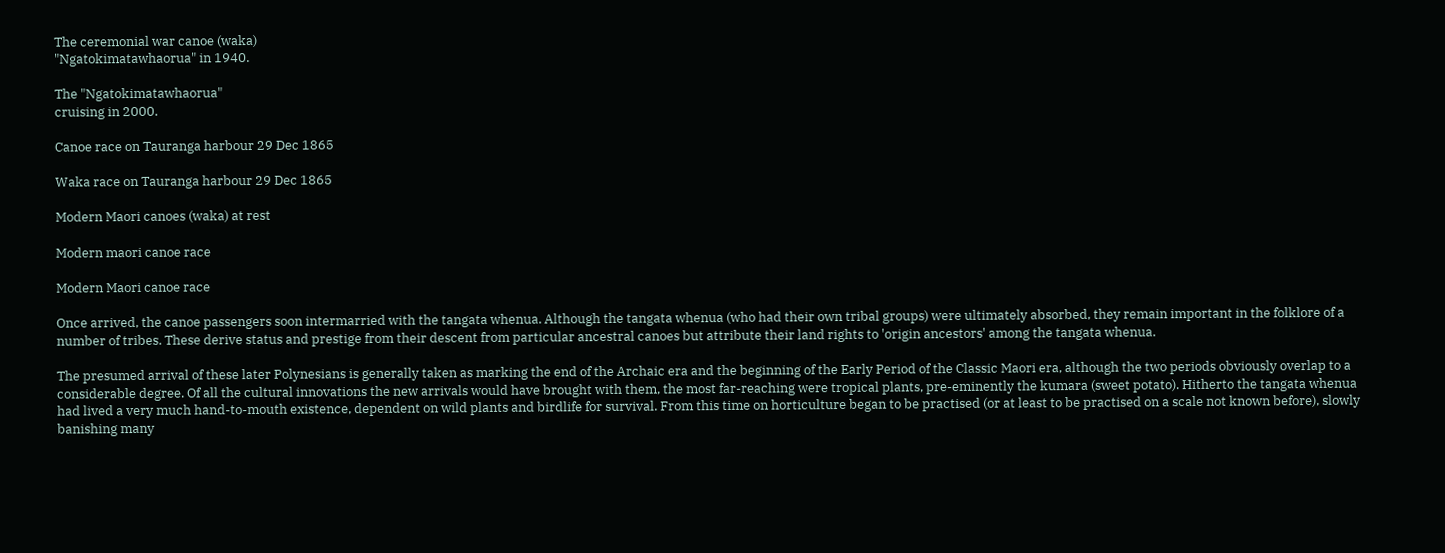The ceremonial war canoe (waka)
"Ngatokimatawhaorua" in 1940.

The "Ngatokimatawhaorua"
cruising in 2000.

Canoe race on Tauranga harbour 29 Dec 1865

Waka race on Tauranga harbour 29 Dec 1865

Modern Maori canoes (waka) at rest

Modern maori canoe race

Modern Maori canoe race

Once arrived, the canoe passengers soon intermarried with the tangata whenua. Although the tangata whenua (who had their own tribal groups) were ultimately absorbed, they remain important in the folklore of a number of tribes. These derive status and prestige from their descent from particular ancestral canoes but attribute their land rights to 'origin ancestors' among the tangata whenua.

The presumed arrival of these later Polynesians is generally taken as marking the end of the Archaic era and the beginning of the Early Period of the Classic Maori era, although the two periods obviously overlap to a considerable degree. Of all the cultural innovations the new arrivals would have brought with them, the most far-reaching were tropical plants, pre-eminently the kumara (sweet potato). Hitherto the tangata whenua had lived a very much hand-to-mouth existence, dependent on wild plants and birdlife for survival. From this time on horticulture began to be practised (or at least to be practised on a scale not known before), slowly banishing many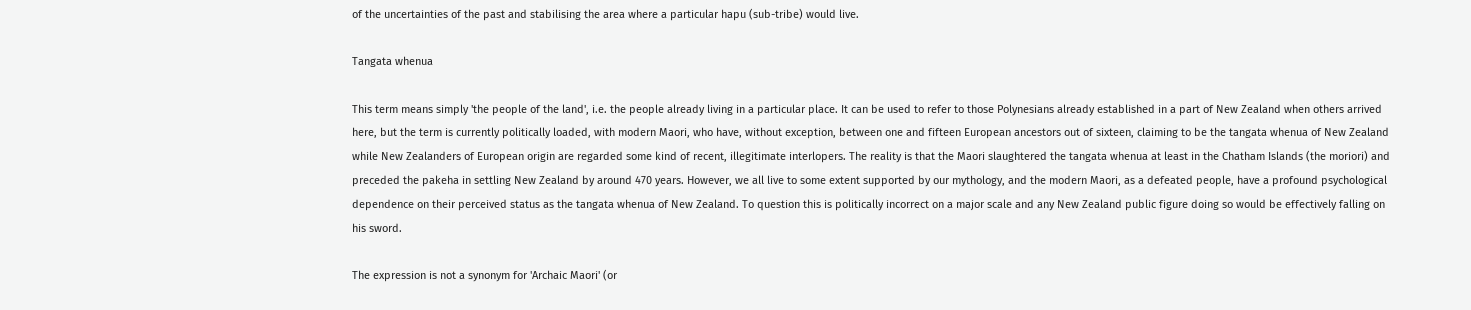of the uncertainties of the past and stabilising the area where a particular hapu (sub-tribe) would live.

Tangata whenua

This term means simply 'the people of the land', i.e. the people already living in a particular place. It can be used to refer to those Polynesians already established in a part of New Zealand when others arrived here, but the term is currently politically loaded, with modern Maori, who have, without exception, between one and fifteen European ancestors out of sixteen, claiming to be the tangata whenua of New Zealand while New Zealanders of European origin are regarded some kind of recent, illegitimate interlopers. The reality is that the Maori slaughtered the tangata whenua at least in the Chatham Islands (the moriori) and preceded the pakeha in settling New Zealand by around 470 years. However, we all live to some extent supported by our mythology, and the modern Maori, as a defeated people, have a profound psychological dependence on their perceived status as the tangata whenua of New Zealand. To question this is politically incorrect on a major scale and any New Zealand public figure doing so would be effectively falling on his sword.

The expression is not a synonym for 'Archaic Maori' (or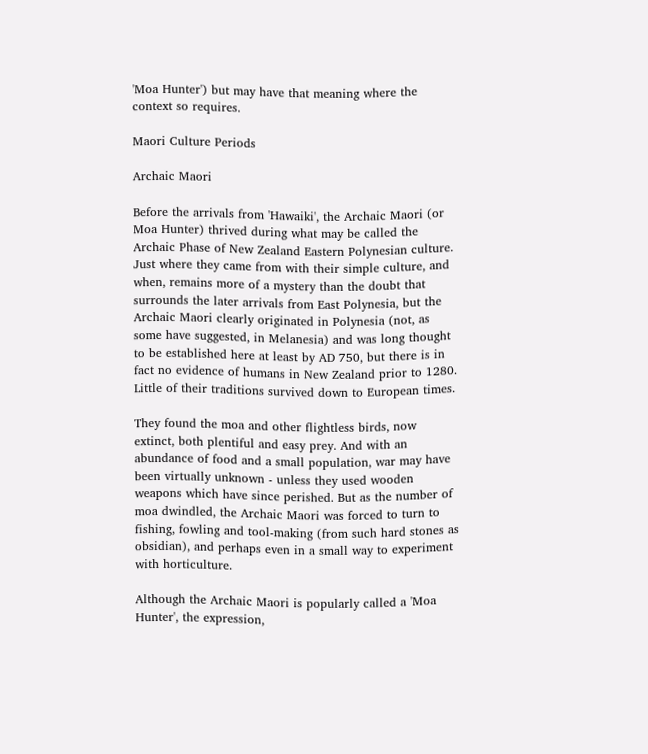'Moa Hunter') but may have that meaning where the context so requires.

Maori Culture Periods

Archaic Maori

Before the arrivals from 'Hawaiki', the Archaic Maori (or Moa Hunter) thrived during what may be called the Archaic Phase of New Zealand Eastern Polynesian culture. Just where they came from with their simple culture, and when, remains more of a mystery than the doubt that surrounds the later arrivals from East Polynesia, but the Archaic Maori clearly originated in Polynesia (not, as some have suggested, in Melanesia) and was long thought to be established here at least by AD 750, but there is in fact no evidence of humans in New Zealand prior to 1280. Little of their traditions survived down to European times.

They found the moa and other flightless birds, now extinct, both plentiful and easy prey. And with an abundance of food and a small population, war may have been virtually unknown - unless they used wooden weapons which have since perished. But as the number of moa dwindled, the Archaic Maori was forced to turn to fishing, fowling and tool-making (from such hard stones as obsidian), and perhaps even in a small way to experiment with horticulture.

Although the Archaic Maori is popularly called a 'Moa Hunter', the expression,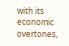with its economic overtones,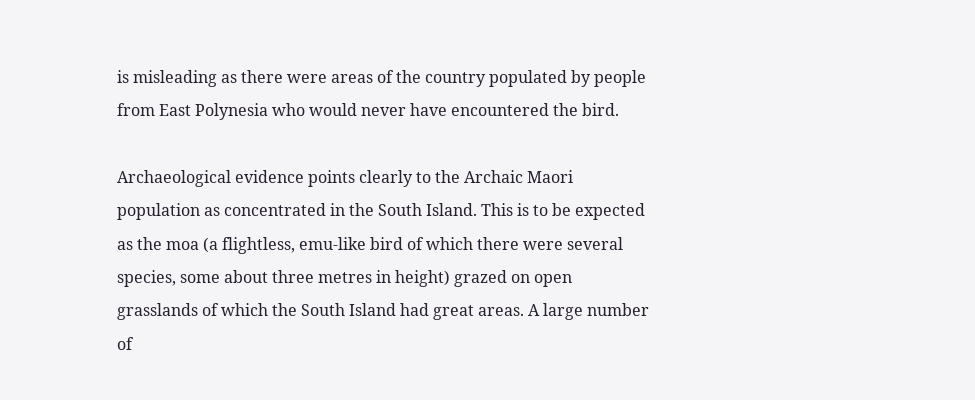is misleading as there were areas of the country populated by people from East Polynesia who would never have encountered the bird.

Archaeological evidence points clearly to the Archaic Maori population as concentrated in the South Island. This is to be expected as the moa (a flightless, emu-like bird of which there were several species, some about three metres in height) grazed on open grasslands of which the South Island had great areas. A large number of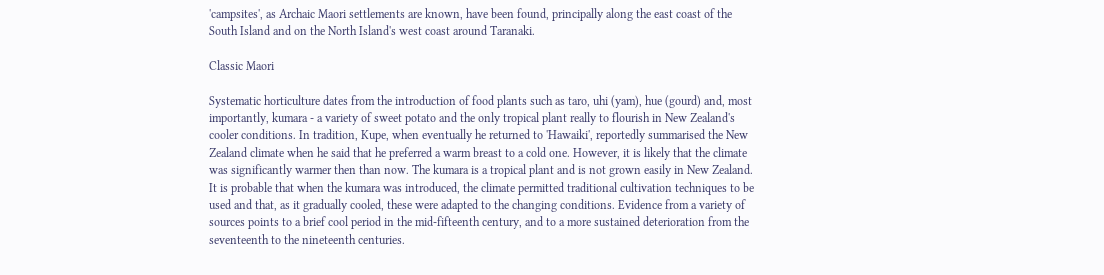'campsites', as Archaic Maori settlements are known, have been found, principally along the east coast of the South Island and on the North Island's west coast around Taranaki.

Classic Maori

Systematic horticulture dates from the introduction of food plants such as taro, uhi (yam), hue (gourd) and, most importantly, kumara - a variety of sweet potato and the only tropical plant really to flourish in New Zealand's cooler conditions. In tradition, Kupe, when eventually he returned to 'Hawaiki', reportedly summarised the New Zealand climate when he said that he preferred a warm breast to a cold one. However, it is likely that the climate was significantly warmer then than now. The kumara is a tropical plant and is not grown easily in New Zealand. It is probable that when the kumara was introduced, the climate permitted traditional cultivation techniques to be used and that, as it gradually cooled, these were adapted to the changing conditions. Evidence from a variety of sources points to a brief cool period in the mid-fifteenth century, and to a more sustained deterioration from the seventeenth to the nineteenth centuries.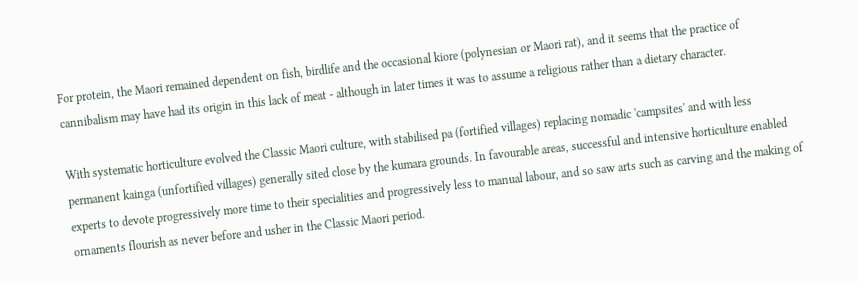For protein, the Maori remained dependent on fish, birdlife and the occasional kiore (polynesian or Maori rat), and it seems that the practice of cannibalism may have had its origin in this lack of meat - although in later times it was to assume a religious rather than a dietary character.

With systematic horticulture evolved the Classic Maori culture, with stabilised pa (fortified villages) replacing nomadic 'campsites' and with less permanent kainga (unfortified villages) generally sited close by the kumara grounds. In favourable areas, successful and intensive horticulture enabled experts to devote progressively more time to their specialities and progressively less to manual labour, and so saw arts such as carving and the making of ornaments flourish as never before and usher in the Classic Maori period.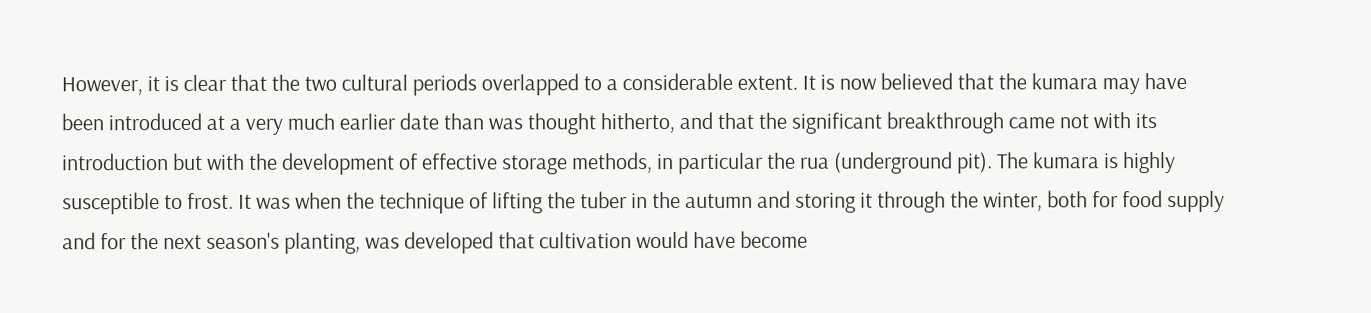However, it is clear that the two cultural periods overlapped to a considerable extent. It is now believed that the kumara may have been introduced at a very much earlier date than was thought hitherto, and that the significant breakthrough came not with its introduction but with the development of effective storage methods, in particular the rua (underground pit). The kumara is highly susceptible to frost. It was when the technique of lifting the tuber in the autumn and storing it through the winter, both for food supply and for the next season's planting, was developed that cultivation would have become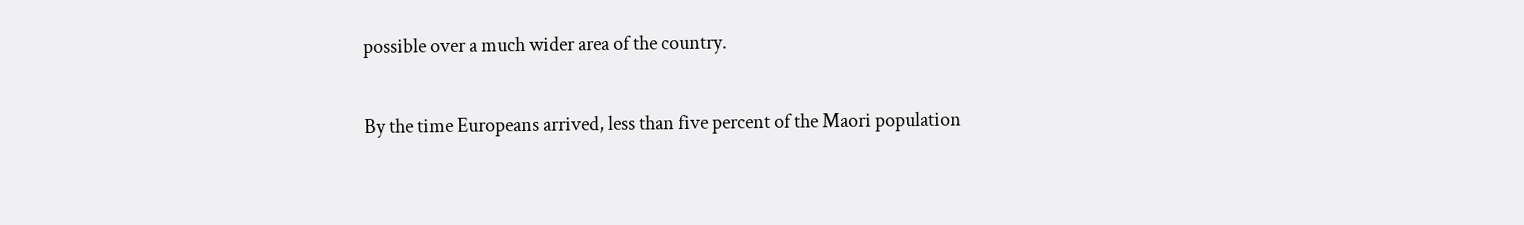possible over a much wider area of the country.

By the time Europeans arrived, less than five percent of the Maori population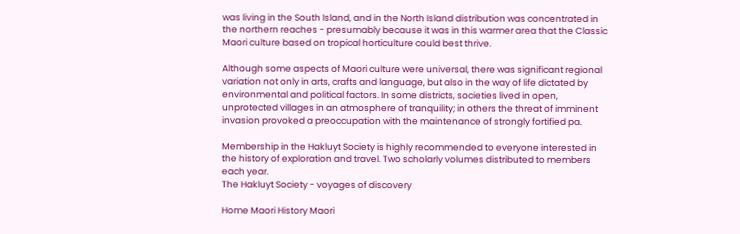was living in the South Island, and in the North Island distribution was concentrated in the northern reaches - presumably because it was in this warmer area that the Classic Maori culture based on tropical horticulture could best thrive.

Although some aspects of Maori culture were universal, there was significant regional variation not only in arts, crafts and language, but also in the way of life dictated by environmental and political factors. In some districts, societies lived in open, unprotected villages in an atmosphere of tranquility; in others the threat of imminent invasion provoked a preoccupation with the maintenance of strongly fortified pa.

Membership in the Hakluyt Society is highly recommended to everyone interested in the history of exploration and travel. Two scholarly volumes distributed to members each year.
The Hakluyt Society - voyages of discovery

Home Maori History Maori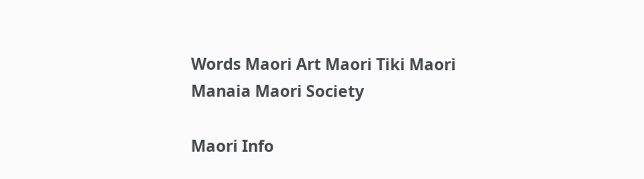Words Maori Art Maori Tiki Maori Manaia Maori Society

Maori Info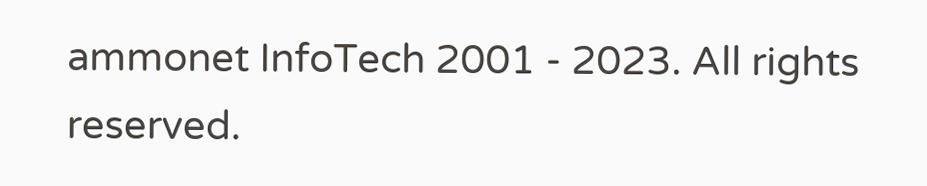ammonet InfoTech 2001 - 2023. All rights reserved.